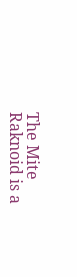The Mite Raknoid is a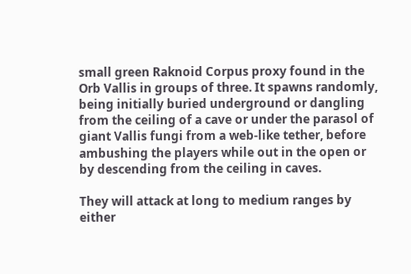small green Raknoid Corpus proxy found in the Orb Vallis in groups of three. It spawns randomly, being initially buried underground or dangling from the ceiling of a cave or under the parasol of giant Vallis fungi from a web-like tether, before ambushing the players while out in the open or by descending from the ceiling in caves.

They will attack at long to medium ranges by either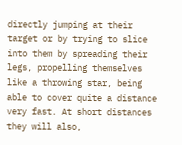directly jumping at their target or by trying to slice into them by spreading their legs, propelling themselves like a throwing star, being able to cover quite a distance very fast. At short distances they will also,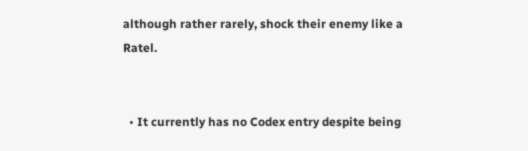although rather rarely, shock their enemy like a Ratel.


  • It currently has no Codex entry despite being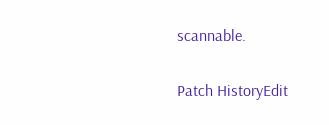scannable.

Patch HistoryEdit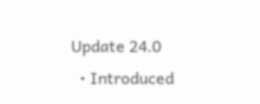Update 24.0
  • Introduced